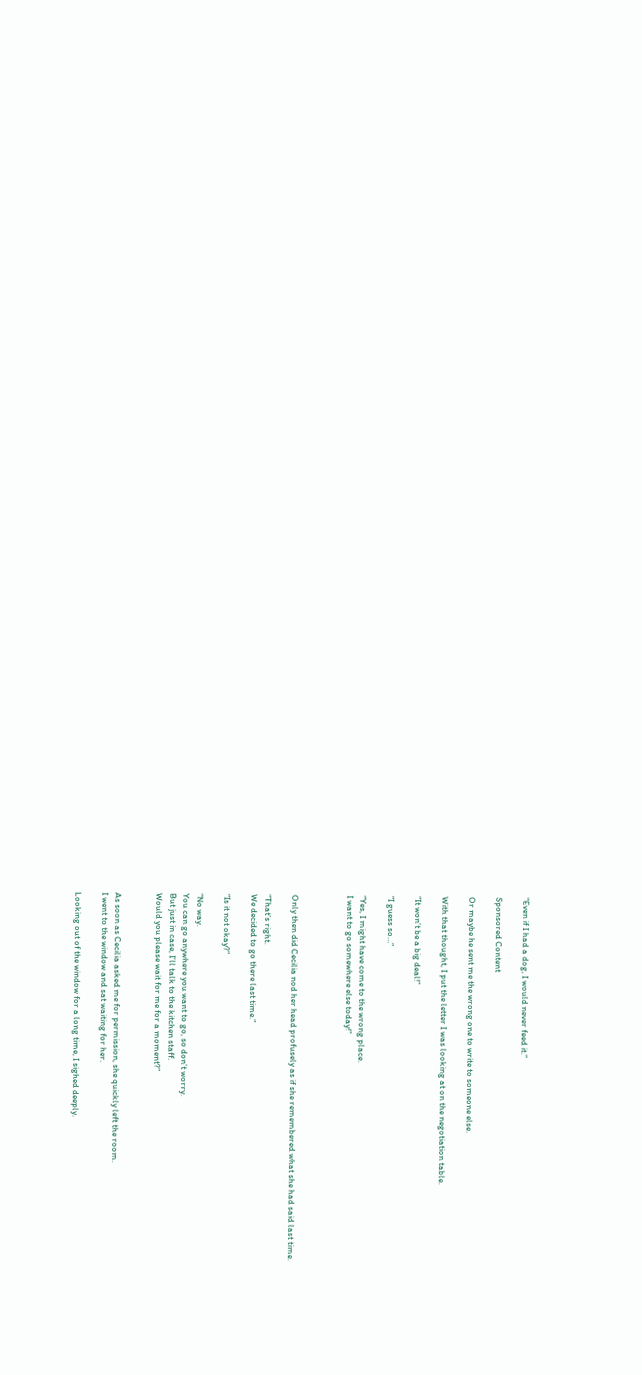“Even if I had a dog, I would never feed it.”

Sponsored Content

Or maybe he sent me the wrong one to write to someone else.

With that thought, I put the letter I was looking at on the negotiation table.

“It won’t be a big deal!”

“I guess so…”

“Yes, I might have come to the wrong place.
I want to go somewhere else today!”



Only then did Cecilia nod her head profusely as if she remembered what she had said last time.

“That’s right.
We decided to go there last time.”

“Is it not okay?”

“No way.
You can go anywhere you want to go, so don’t worry.
But just in case, I’ll talk to the kitchen staff.
Would you please wait for me for a moment?”


As soon as Cecilia asked me for permission, she quickly left the room.
I went to the window and sat waiting for her.

Looking out of the window for a long time, I sighed deeply.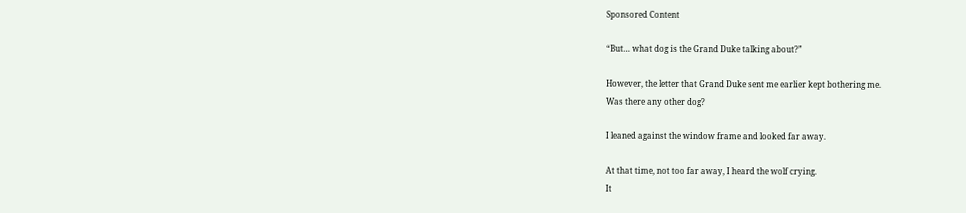Sponsored Content

“But… what dog is the Grand Duke talking about?”

However, the letter that Grand Duke sent me earlier kept bothering me.
Was there any other dog?

I leaned against the window frame and looked far away.

At that time, not too far away, I heard the wolf crying.
It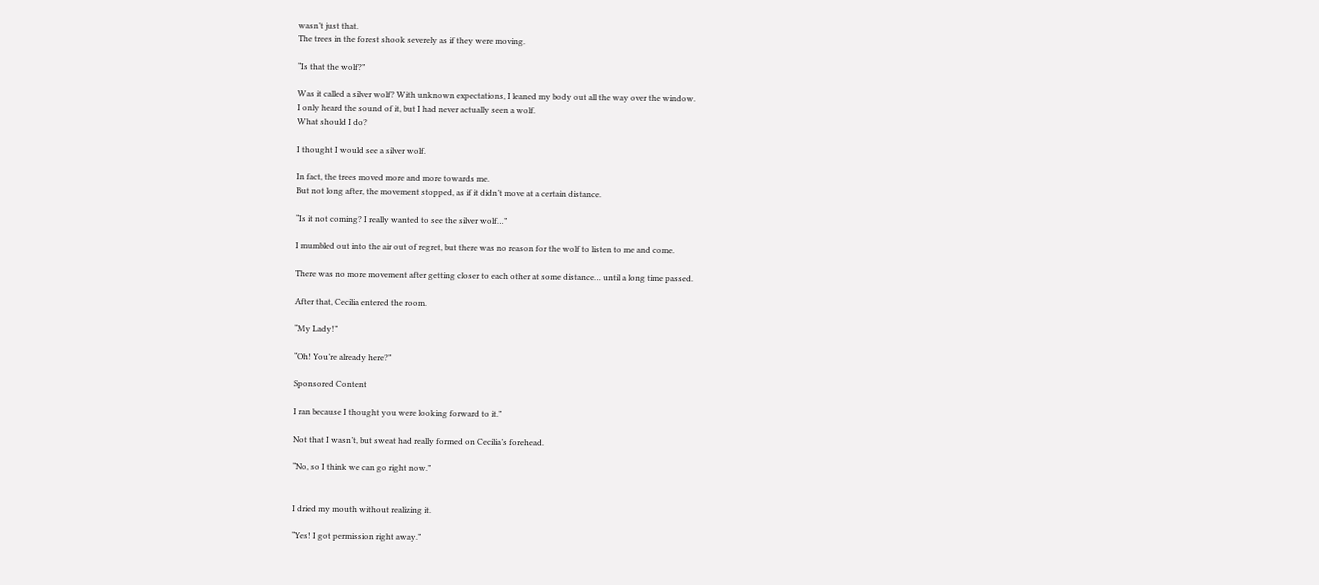wasn’t just that.
The trees in the forest shook severely as if they were moving.

“Is that the wolf?”

Was it called a silver wolf? With unknown expectations, I leaned my body out all the way over the window.
I only heard the sound of it, but I had never actually seen a wolf.
What should I do?

I thought I would see a silver wolf.

In fact, the trees moved more and more towards me.
But not long after, the movement stopped, as if it didn’t move at a certain distance.

“Is it not coming? I really wanted to see the silver wolf…”

I mumbled out into the air out of regret, but there was no reason for the wolf to listen to me and come.

There was no more movement after getting closer to each other at some distance… until a long time passed.

After that, Cecilia entered the room.

“My Lady!”

“Oh! You’re already here?”

Sponsored Content

I ran because I thought you were looking forward to it.”

Not that I wasn’t, but sweat had really formed on Cecilia’s forehead.

“No, so I think we can go right now.”


I dried my mouth without realizing it.

“Yes! I got permission right away.”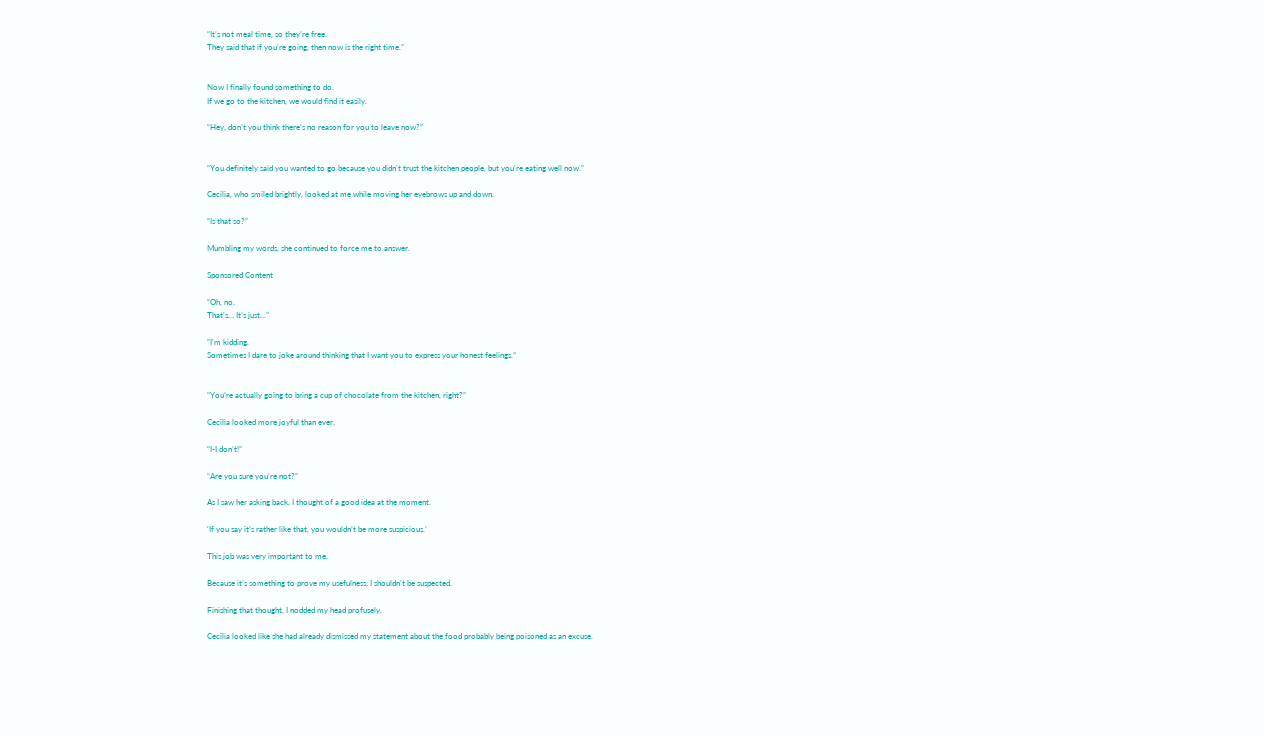“It’s not meal time, so they’re free.
They said that if you’re going, then now is the right time.”


Now I finally found something to do.
If we go to the kitchen, we would find it easily.

“Hey, don’t you think there’s no reason for you to leave now?”


“You definitely said you wanted to go because you didn’t trust the kitchen people, but you’re eating well now.”

Cecilia, who smiled brightly, looked at me while moving her eyebrows up and down.

“Is that so?”

Mumbling my words, she continued to force me to answer.

Sponsored Content

“Oh, no.
That’s… It’s just…”

“I’m kidding.
Sometimes I dare to joke around thinking that I want you to express your honest feelings.”


“You’re actually going to bring a cup of chocolate from the kitchen, right?”

Cecilia looked more joyful than ever.

“I-I don’t!”

“Are you sure you’re not?”

As I saw her asking back, I thought of a good idea at the moment.

‘If you say it’s rather like that, you wouldn’t be more suspicious.’

This job was very important to me.

Because it’s something to prove my usefulness, I shouldn’t be suspected.

Finishing that thought, I nodded my head profusely.

Cecilia looked like she had already dismissed my statement about the food probably being poisoned as an excuse.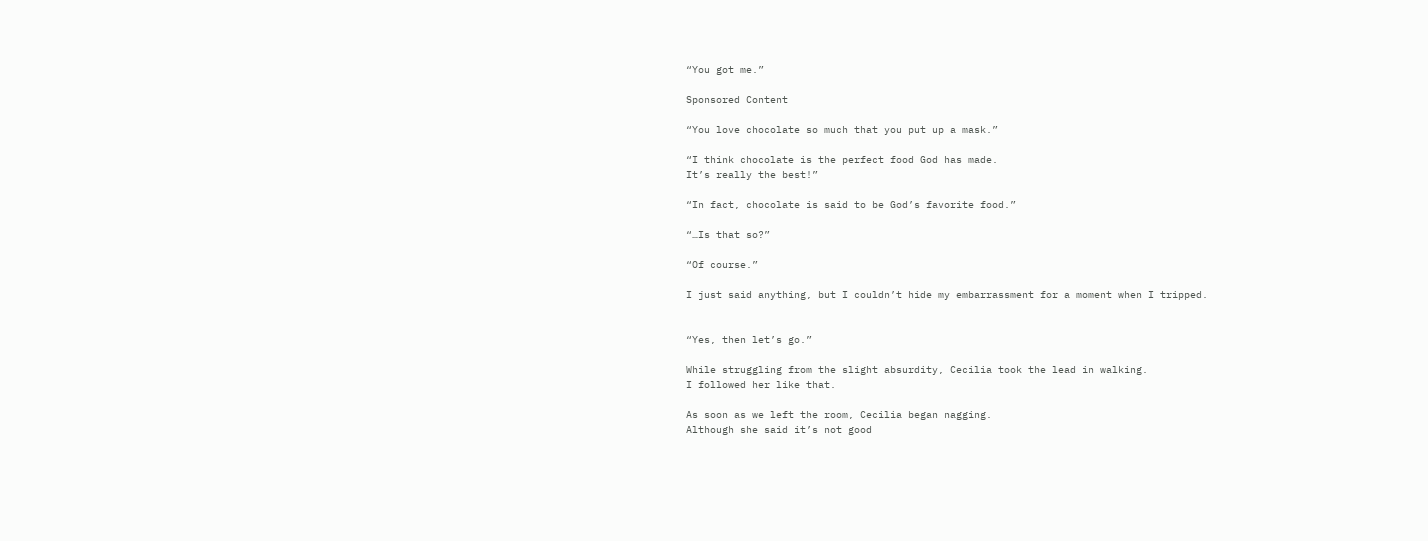“You got me.”

Sponsored Content

“You love chocolate so much that you put up a mask.”

“I think chocolate is the perfect food God has made.
It’s really the best!”

“In fact, chocolate is said to be God’s favorite food.”

“…Is that so?”

“Of course.”

I just said anything, but I couldn’t hide my embarrassment for a moment when I tripped.


“Yes, then let’s go.”

While struggling from the slight absurdity, Cecilia took the lead in walking.
I followed her like that.

As soon as we left the room, Cecilia began nagging.
Although she said it’s not good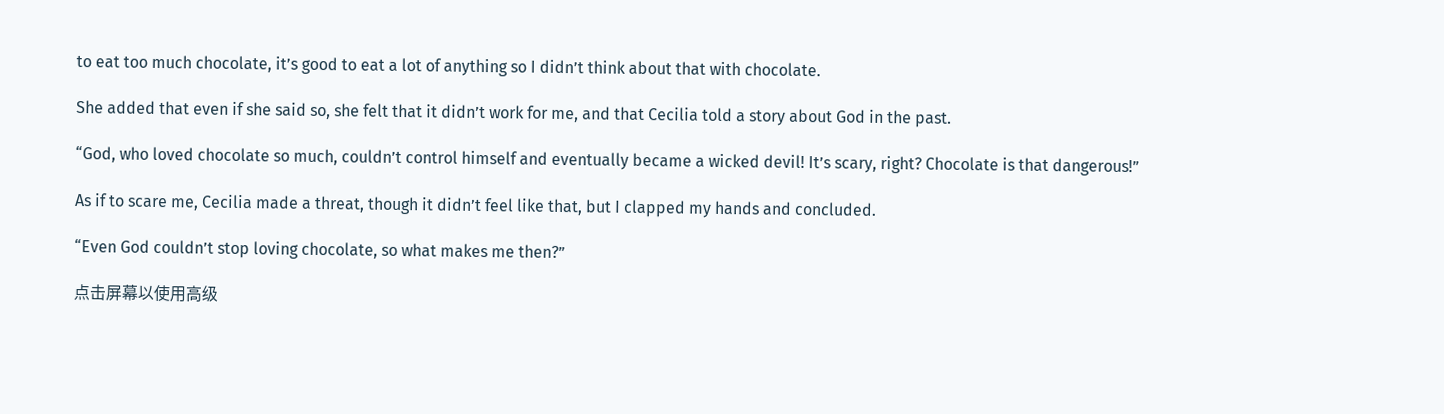to eat too much chocolate, it’s good to eat a lot of anything so I didn’t think about that with chocolate.

She added that even if she said so, she felt that it didn’t work for me, and that Cecilia told a story about God in the past.

“God, who loved chocolate so much, couldn’t control himself and eventually became a wicked devil! It’s scary, right? Chocolate is that dangerous!”

As if to scare me, Cecilia made a threat, though it didn’t feel like that, but I clapped my hands and concluded.

“Even God couldn’t stop loving chocolate, so what makes me then?”

点击屏幕以使用高级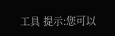工具 提示:您可以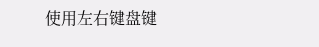使用左右键盘键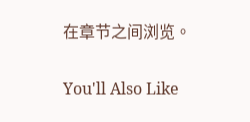在章节之间浏览。

You'll Also Like